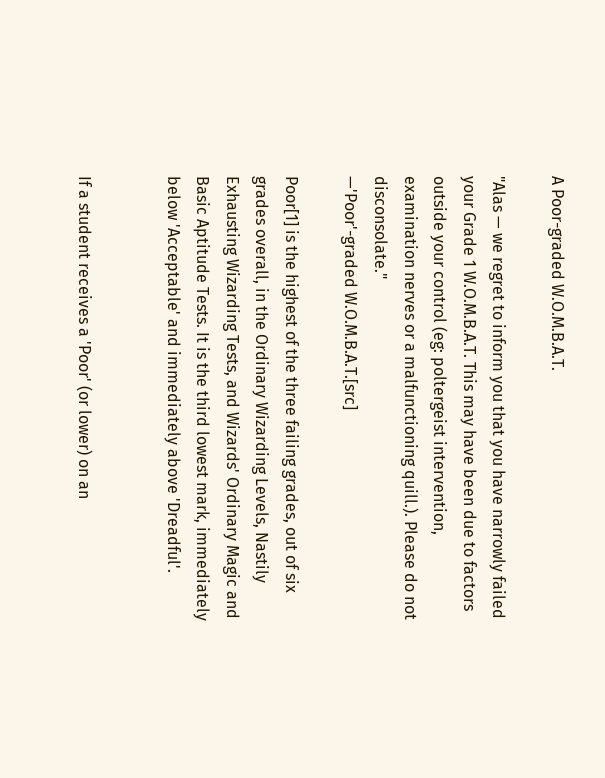A Poor-graded W.O.M.B.A.T.

"Alas — we regret to inform you that you have narrowly failed your Grade 1 W.O.M.B.A.T. This may have been due to factors outside your control (eg: poltergeist intervention, examination nerves or a malfunctioning quill.). Please do not disconsolate."
—'Poor'-graded W.O.M.B.A.T.[src]

Poor[1] is the highest of the three failing grades, out of six grades overall, in the Ordinary Wizarding Levels, Nastily Exhausting Wizarding Tests, and Wizards' Ordinary Magic and Basic Aptitude Tests. It is the third lowest mark, immediately below 'Acceptable' and immediately above 'Dreadful'.


If a student receives a 'Poor' (or lower) on an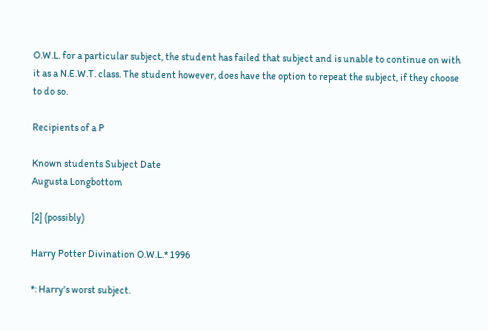O.W.L. for a particular subject, the student has failed that subject and is unable to continue on with it as a N.E.W.T. class. The student however, does have the option to repeat the subject, if they choose to do so.

Recipients of a P

Known students Subject Date
Augusta Longbottom

[2] (possibly)

Harry Potter Divination O.W.L.* 1996

*: Harry's worst subject.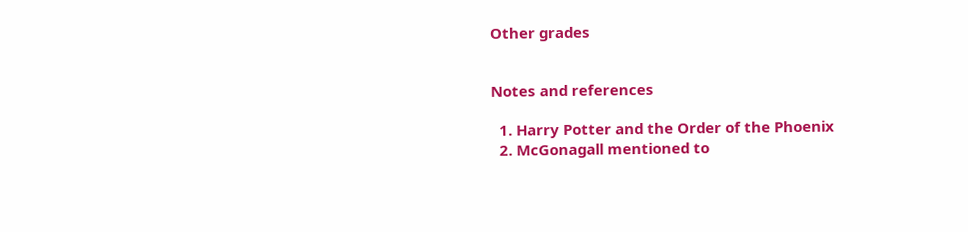Other grades


Notes and references

  1. Harry Potter and the Order of the Phoenix
  2. McGonagall mentioned to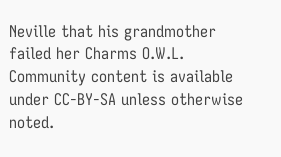Neville that his grandmother failed her Charms O.W.L.
Community content is available under CC-BY-SA unless otherwise noted.